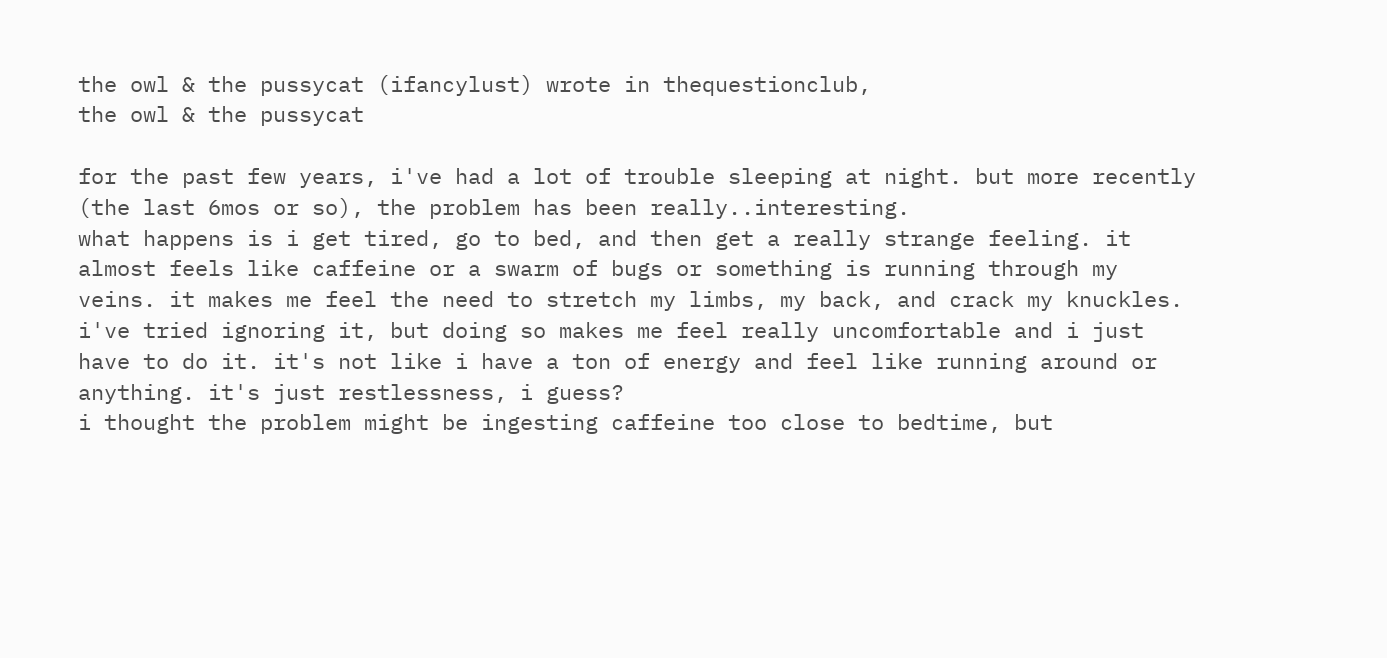the owl & the pussycat (ifancylust) wrote in thequestionclub,
the owl & the pussycat

for the past few years, i've had a lot of trouble sleeping at night. but more recently (the last 6mos or so), the problem has been really..interesting.
what happens is i get tired, go to bed, and then get a really strange feeling. it almost feels like caffeine or a swarm of bugs or something is running through my veins. it makes me feel the need to stretch my limbs, my back, and crack my knuckles. i've tried ignoring it, but doing so makes me feel really uncomfortable and i just have to do it. it's not like i have a ton of energy and feel like running around or anything. it's just restlessness, i guess?
i thought the problem might be ingesting caffeine too close to bedtime, but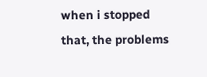when i stopped that, the problems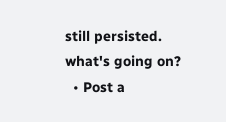still persisted.
what's going on?
  • Post a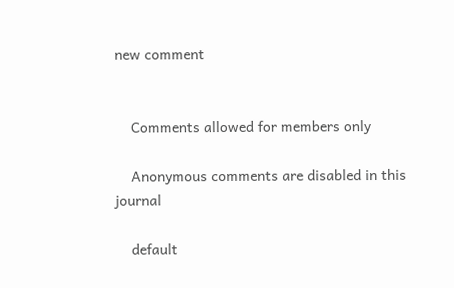new comment


    Comments allowed for members only

    Anonymous comments are disabled in this journal

    default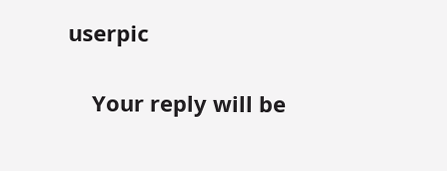userpic

    Your reply will be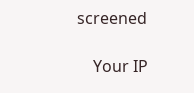screened

    Your IP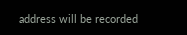address will be recorded